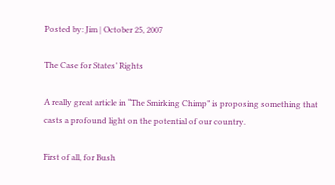Posted by: Jim | October 25, 2007

The Case for States’ Rights

A really great article in “The Smirking Chimp” is proposing something that casts a profound light on the potential of our country.

First of all, for Bush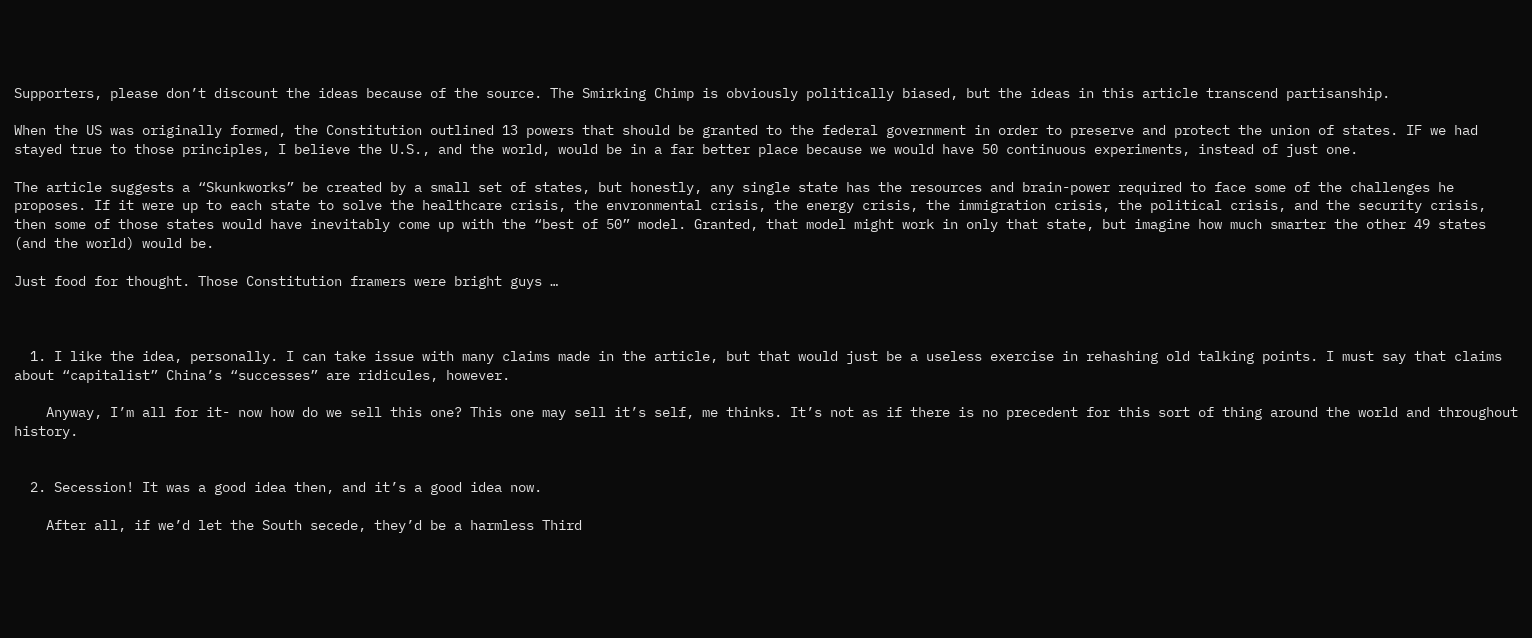Supporters, please don’t discount the ideas because of the source. The Smirking Chimp is obviously politically biased, but the ideas in this article transcend partisanship.

When the US was originally formed, the Constitution outlined 13 powers that should be granted to the federal government in order to preserve and protect the union of states. IF we had stayed true to those principles, I believe the U.S., and the world, would be in a far better place because we would have 50 continuous experiments, instead of just one.

The article suggests a “Skunkworks” be created by a small set of states, but honestly, any single state has the resources and brain-power required to face some of the challenges he proposes. If it were up to each state to solve the healthcare crisis, the envronmental crisis, the energy crisis, the immigration crisis, the political crisis, and the security crisis, then some of those states would have inevitably come up with the “best of 50” model. Granted, that model might work in only that state, but imagine how much smarter the other 49 states (and the world) would be.

Just food for thought. Those Constitution framers were bright guys …



  1. I like the idea, personally. I can take issue with many claims made in the article, but that would just be a useless exercise in rehashing old talking points. I must say that claims about “capitalist” China’s “successes” are ridicules, however.

    Anyway, I’m all for it- now how do we sell this one? This one may sell it’s self, me thinks. It’s not as if there is no precedent for this sort of thing around the world and throughout history.


  2. Secession! It was a good idea then, and it’s a good idea now.

    After all, if we’d let the South secede, they’d be a harmless Third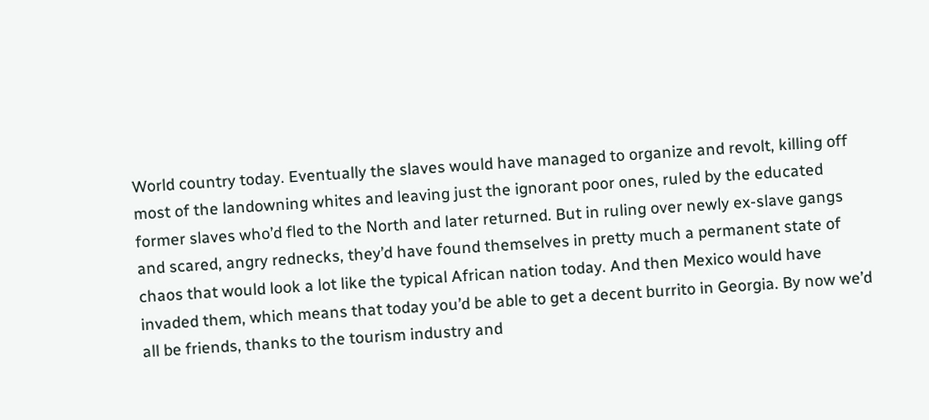World country today. Eventually the slaves would have managed to organize and revolt, killing off most of the landowning whites and leaving just the ignorant poor ones, ruled by the educated former slaves who’d fled to the North and later returned. But in ruling over newly ex-slave gangs and scared, angry rednecks, they’d have found themselves in pretty much a permanent state of chaos that would look a lot like the typical African nation today. And then Mexico would have invaded them, which means that today you’d be able to get a decent burrito in Georgia. By now we’d all be friends, thanks to the tourism industry and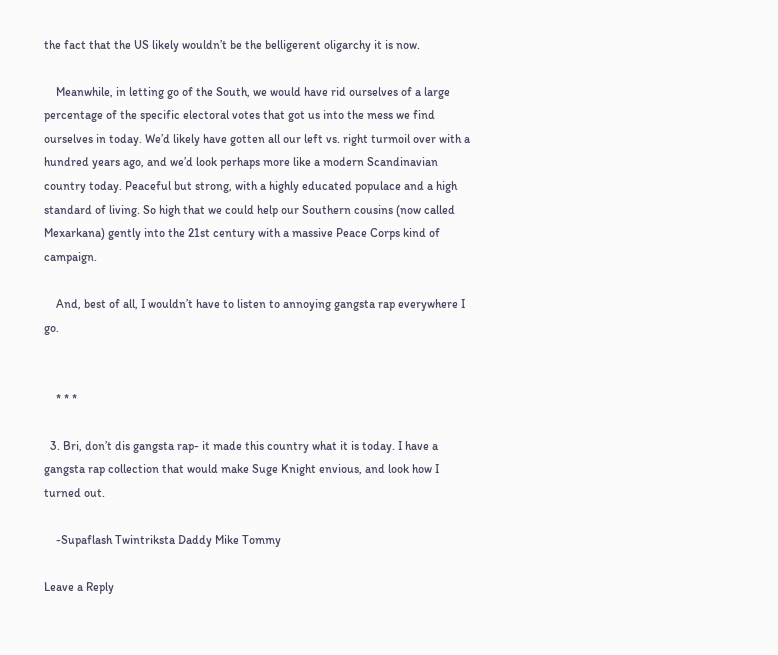the fact that the US likely wouldn’t be the belligerent oligarchy it is now.

    Meanwhile, in letting go of the South, we would have rid ourselves of a large percentage of the specific electoral votes that got us into the mess we find ourselves in today. We’d likely have gotten all our left vs. right turmoil over with a hundred years ago, and we’d look perhaps more like a modern Scandinavian country today. Peaceful but strong, with a highly educated populace and a high standard of living. So high that we could help our Southern cousins (now called Mexarkana) gently into the 21st century with a massive Peace Corps kind of campaign.

    And, best of all, I wouldn’t have to listen to annoying gangsta rap everywhere I go.


    * * *

  3. Bri, don’t dis gangsta rap- it made this country what it is today. I have a gangsta rap collection that would make Suge Knight envious, and look how I turned out.

    -Supaflash Twintriksta Daddy Mike Tommy

Leave a Reply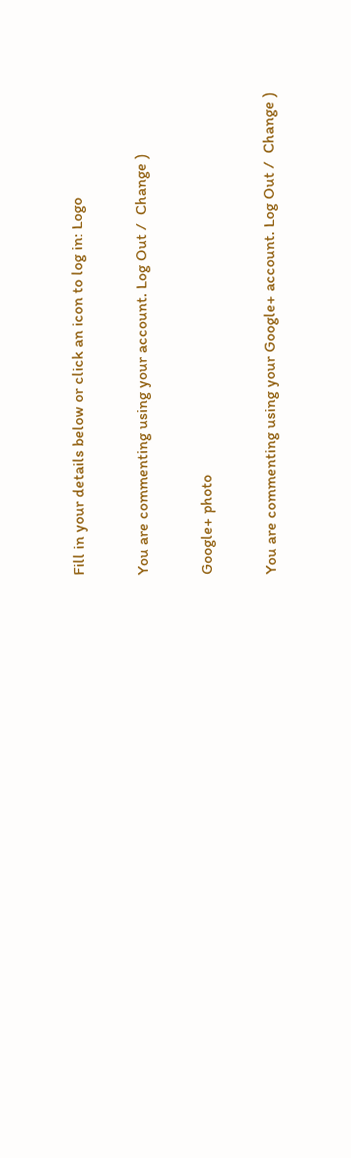Fill in your details below or click an icon to log in: Logo

You are commenting using your account. Log Out /  Change )

Google+ photo

You are commenting using your Google+ account. Log Out /  Change )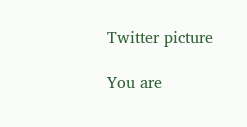Twitter picture

You are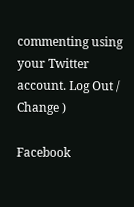commenting using your Twitter account. Log Out /  Change )

Facebook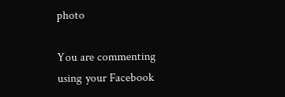photo

You are commenting using your Facebook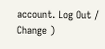account. Log Out /  Change )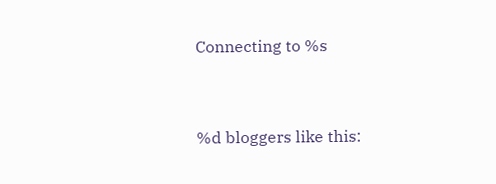Connecting to %s


%d bloggers like this: